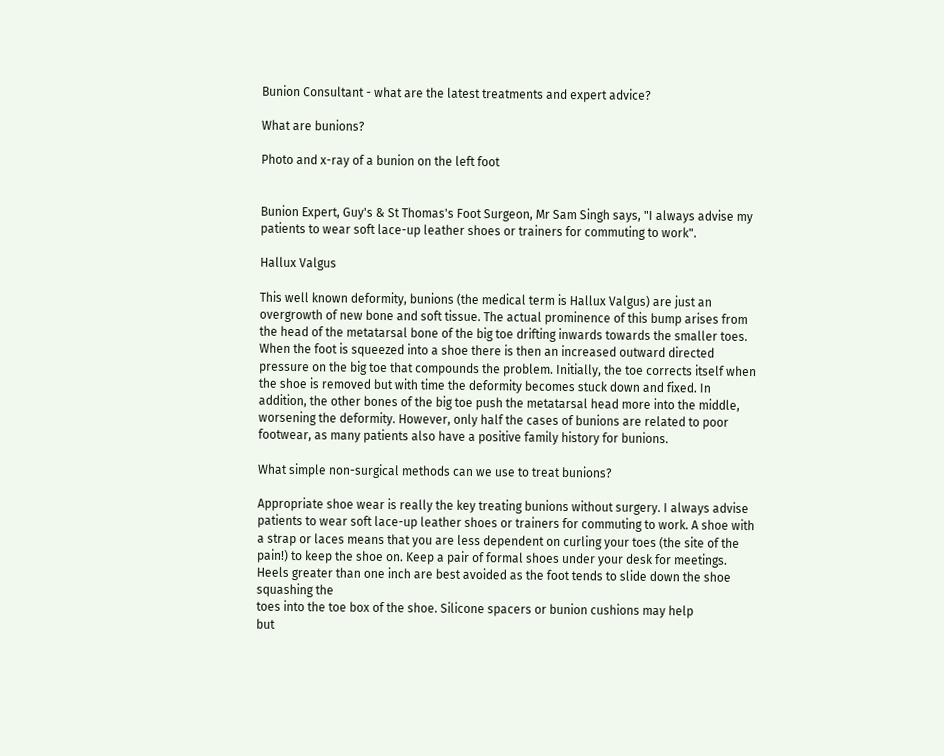Bunion Consultant - what are the latest treatments and expert advice?

What are bunions?

Photo and x-ray of a bunion on the left foot


Bunion Expert, Guy's & St Thomas's Foot Surgeon, Mr Sam Singh says, "I always advise my patients to wear soft lace-up leather shoes or trainers for commuting to work".

Hallux Valgus

This well known deformity, bunions (the medical term is Hallux Valgus) are just an overgrowth of new bone and soft tissue. The actual prominence of this bump arises from the head of the metatarsal bone of the big toe drifting inwards towards the smaller toes. When the foot is squeezed into a shoe there is then an increased outward directed pressure on the big toe that compounds the problem. Initially, the toe corrects itself when the shoe is removed but with time the deformity becomes stuck down and fixed. In addition, the other bones of the big toe push the metatarsal head more into the middle, worsening the deformity. However, only half the cases of bunions are related to poor footwear, as many patients also have a positive family history for bunions.

What simple non-surgical methods can we use to treat bunions?

Appropriate shoe wear is really the key treating bunions without surgery. I always advise patients to wear soft lace-up leather shoes or trainers for commuting to work. A shoe with a strap or laces means that you are less dependent on curling your toes (the site of the pain!) to keep the shoe on. Keep a pair of formal shoes under your desk for meetings. Heels greater than one inch are best avoided as the foot tends to slide down the shoe squashing the
toes into the toe box of the shoe. Silicone spacers or bunion cushions may help
but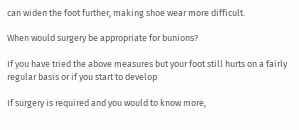can widen the foot further, making shoe wear more difficult.

When would surgery be appropriate for bunions?

If you have tried the above measures but your foot still hurts on a fairly regular basis or if you start to develop

If surgery is required and you would to know more,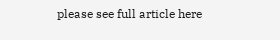please see full article here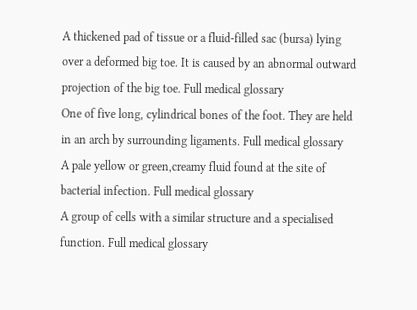A thickened pad of tissue or a fluid-filled sac (bursa) lying over a deformed big toe. It is caused by an abnormal outward projection of the big toe. Full medical glossary
One of five long, cylindrical bones of the foot. They are held in an arch by surrounding ligaments. Full medical glossary
A pale yellow or green,creamy fluid found at the site of bacterial infection. Full medical glossary
A group of cells with a similar structure and a specialised function. Full medical glossary